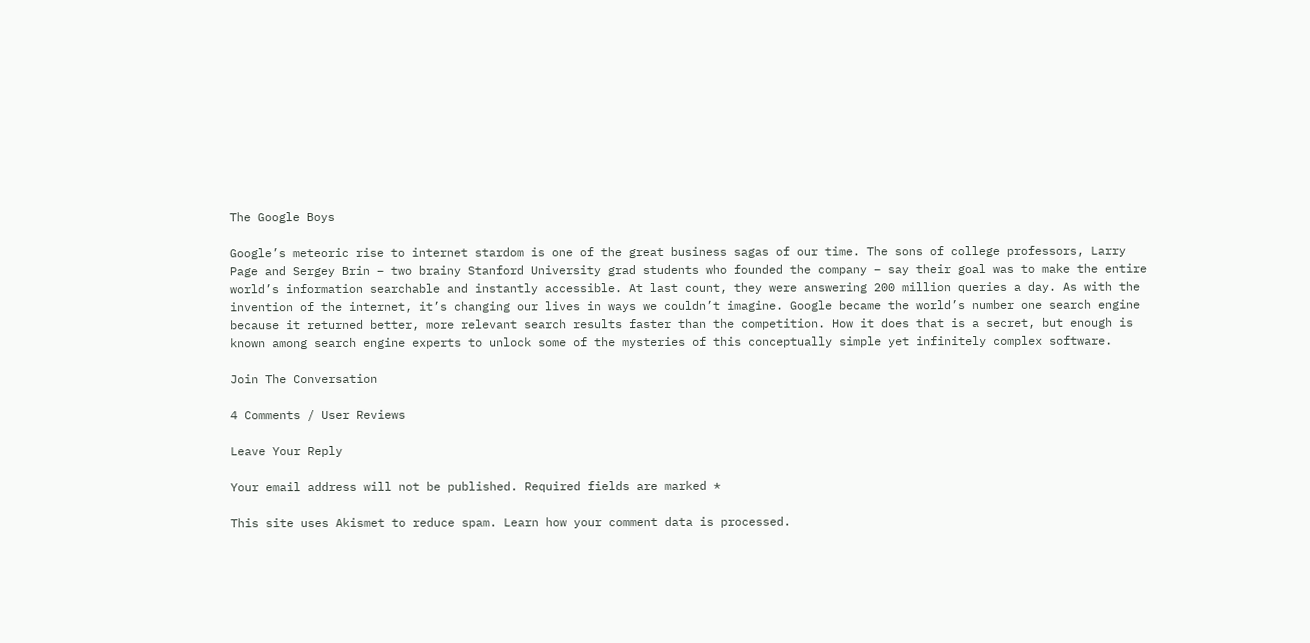The Google Boys

Google’s meteoric rise to internet stardom is one of the great business sagas of our time. The sons of college professors, Larry Page and Sergey Brin – two brainy Stanford University grad students who founded the company – say their goal was to make the entire world’s information searchable and instantly accessible. At last count, they were answering 200 million queries a day. As with the invention of the internet, it’s changing our lives in ways we couldn’t imagine. Google became the world’s number one search engine because it returned better, more relevant search results faster than the competition. How it does that is a secret, but enough is known among search engine experts to unlock some of the mysteries of this conceptually simple yet infinitely complex software.

Join The Conversation

4 Comments / User Reviews

Leave Your Reply

Your email address will not be published. Required fields are marked *

This site uses Akismet to reduce spam. Learn how your comment data is processed.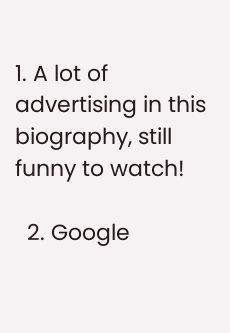1. A lot of advertising in this biography, still funny to watch!

  2. Google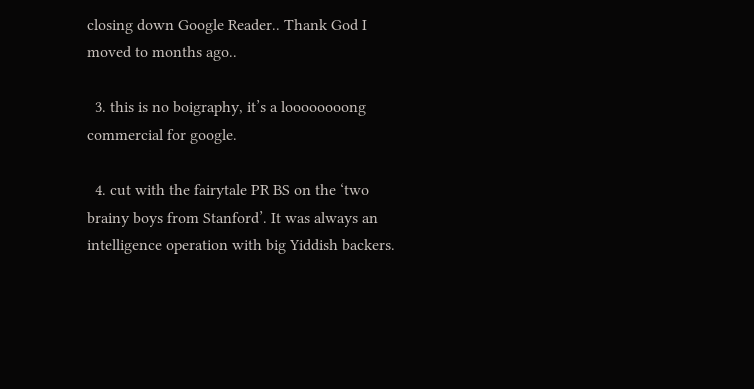closing down Google Reader.. Thank God I moved to months ago..

  3. this is no boigraphy, it’s a loooooooong commercial for google.

  4. cut with the fairytale PR BS on the ‘two brainy boys from Stanford’. It was always an intelligence operation with big Yiddish backers.